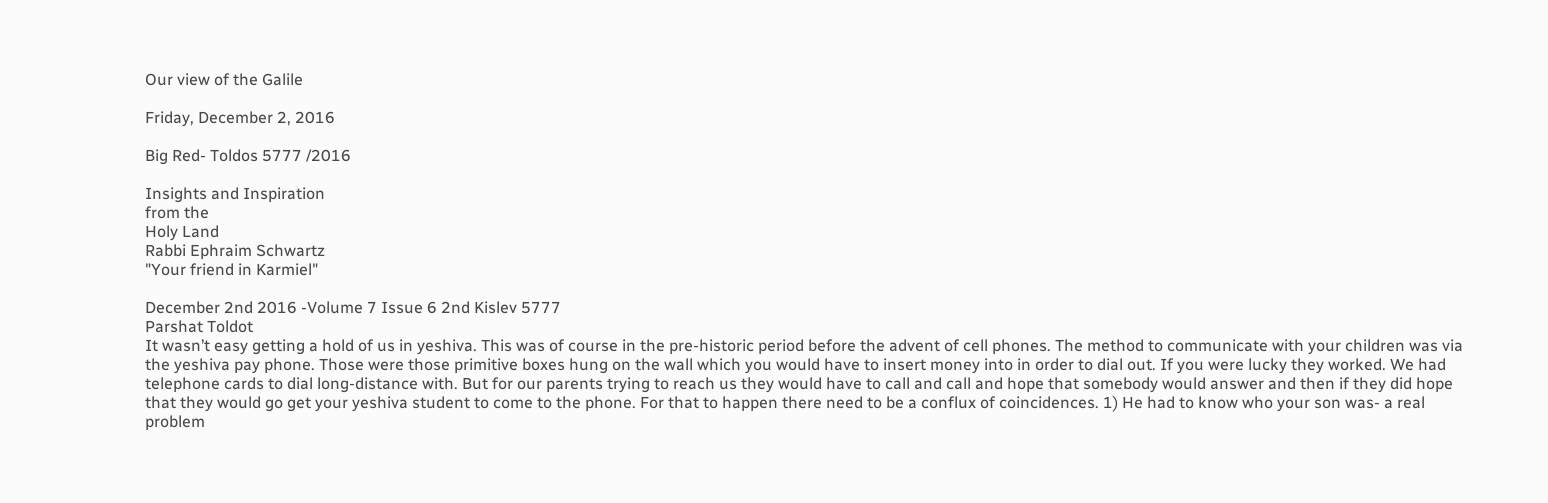Our view of the Galile

Friday, December 2, 2016

Big Red- Toldos 5777 /2016

Insights and Inspiration
from the
Holy Land
Rabbi Ephraim Schwartz
"Your friend in Karmiel"

December 2nd 2016 -Volume 7 Issue 6 2nd Kislev 5777
Parshat Toldot
It wasn’t easy getting a hold of us in yeshiva. This was of course in the pre-historic period before the advent of cell phones. The method to communicate with your children was via the yeshiva pay phone. Those were those primitive boxes hung on the wall which you would have to insert money into in order to dial out. If you were lucky they worked. We had telephone cards to dial long-distance with. But for our parents trying to reach us they would have to call and call and hope that somebody would answer and then if they did hope that they would go get your yeshiva student to come to the phone. For that to happen there need to be a conflux of coincidences. 1) He had to know who your son was- a real problem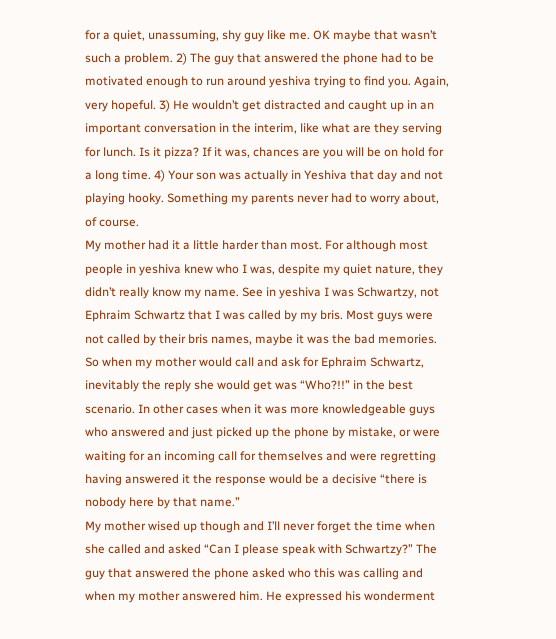for a quiet, unassuming, shy guy like me. OK maybe that wasn’t such a problem. 2) The guy that answered the phone had to be motivated enough to run around yeshiva trying to find you. Again, very hopeful. 3) He wouldn’t get distracted and caught up in an important conversation in the interim, like what are they serving for lunch. Is it pizza? If it was, chances are you will be on hold for a long time. 4) Your son was actually in Yeshiva that day and not playing hooky. Something my parents never had to worry about, of course.
My mother had it a little harder than most. For although most people in yeshiva knew who I was, despite my quiet nature, they didn’t really know my name. See in yeshiva I was Schwartzy, not Ephraim Schwartz that I was called by my bris. Most guys were not called by their bris names, maybe it was the bad memories. So when my mother would call and ask for Ephraim Schwartz, inevitably the reply she would get was “Who?!!” in the best scenario. In other cases when it was more knowledgeable guys who answered and just picked up the phone by mistake, or were waiting for an incoming call for themselves and were regretting having answered it the response would be a decisive “there is nobody here by that name.”
My mother wised up though and I’ll never forget the time when she called and asked “Can I please speak with Schwartzy?” The guy that answered the phone asked who this was calling and when my mother answered him. He expressed his wonderment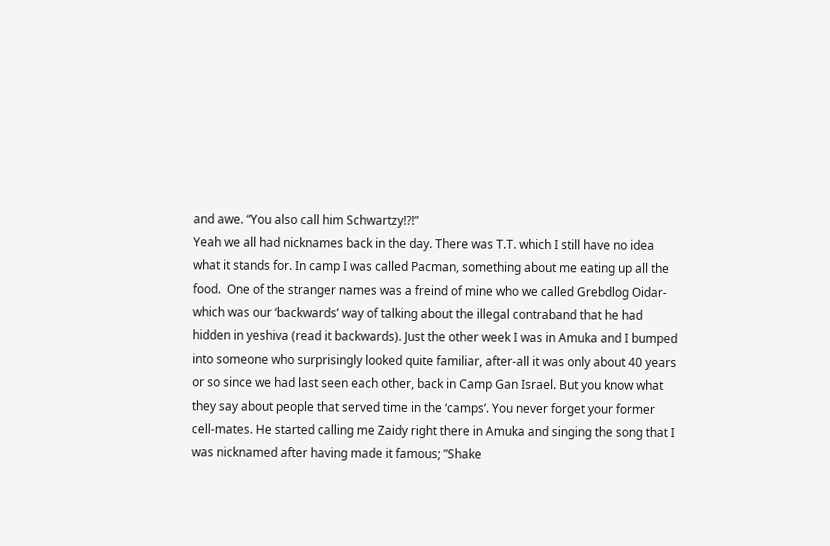and awe. “You also call him Schwartzy!?!”
Yeah we all had nicknames back in the day. There was T.T. which I still have no idea what it stands for. In camp I was called Pacman, something about me eating up all the food.  One of the stranger names was a freind of mine who we called Grebdlog Oidar- which was our ‘backwards’ way of talking about the illegal contraband that he had hidden in yeshiva (read it backwards). Just the other week I was in Amuka and I bumped into someone who surprisingly looked quite familiar, after-all it was only about 40 years or so since we had last seen each other, back in Camp Gan Israel. But you know what they say about people that served time in the ‘camps’. You never forget your former cell-mates. He started calling me Zaidy right there in Amuka and singing the song that I was nicknamed after having made it famous; ”Shake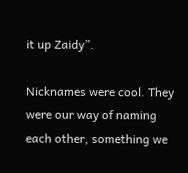it up Zaidy”.

Nicknames were cool. They were our way of naming each other, something we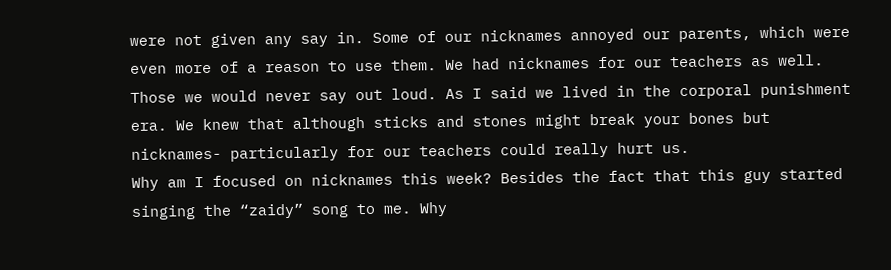were not given any say in. Some of our nicknames annoyed our parents, which were even more of a reason to use them. We had nicknames for our teachers as well. Those we would never say out loud. As I said we lived in the corporal punishment era. We knew that although sticks and stones might break your bones but nicknames- particularly for our teachers could really hurt us.
Why am I focused on nicknames this week? Besides the fact that this guy started singing the “zaidy” song to me. Why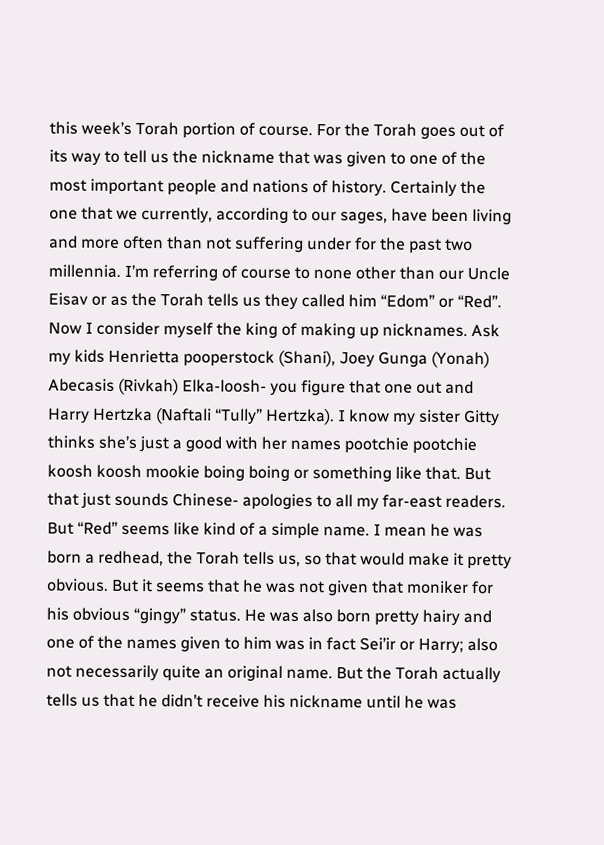this week’s Torah portion of course. For the Torah goes out of its way to tell us the nickname that was given to one of the most important people and nations of history. Certainly the one that we currently, according to our sages, have been living and more often than not suffering under for the past two millennia. I’m referring of course to none other than our Uncle Eisav or as the Torah tells us they called him “Edom” or “Red”.
Now I consider myself the king of making up nicknames. Ask my kids Henrietta pooperstock (Shani), Joey Gunga (Yonah) Abecasis (Rivkah) Elka-loosh- you figure that one out and Harry Hertzka (Naftali “Tully” Hertzka). I know my sister Gitty thinks she’s just a good with her names pootchie pootchie koosh koosh mookie boing boing or something like that. But that just sounds Chinese- apologies to all my far-east readers. But “Red” seems like kind of a simple name. I mean he was born a redhead, the Torah tells us, so that would make it pretty obvious. But it seems that he was not given that moniker for his obvious “gingy” status. He was also born pretty hairy and one of the names given to him was in fact Sei’ir or Harry; also not necessarily quite an original name. But the Torah actually tells us that he didn’t receive his nickname until he was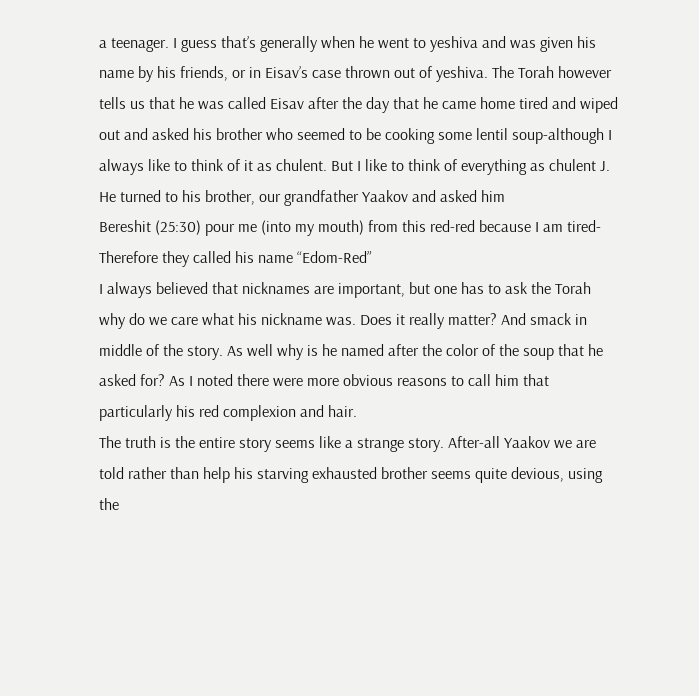a teenager. I guess that’s generally when he went to yeshiva and was given his name by his friends, or in Eisav’s case thrown out of yeshiva. The Torah however tells us that he was called Eisav after the day that he came home tired and wiped out and asked his brother who seemed to be cooking some lentil soup-although I always like to think of it as chulent. But I like to think of everything as chulent J. He turned to his brother, our grandfather Yaakov and asked him
Bereshit (25:30) pour me (into my mouth) from this red-red because I am tired- Therefore they called his name “Edom-Red”
I always believed that nicknames are important, but one has to ask the Torah why do we care what his nickname was. Does it really matter? And smack in middle of the story. As well why is he named after the color of the soup that he asked for? As I noted there were more obvious reasons to call him that particularly his red complexion and hair.
The truth is the entire story seems like a strange story. After-all Yaakov we are told rather than help his starving exhausted brother seems quite devious, using the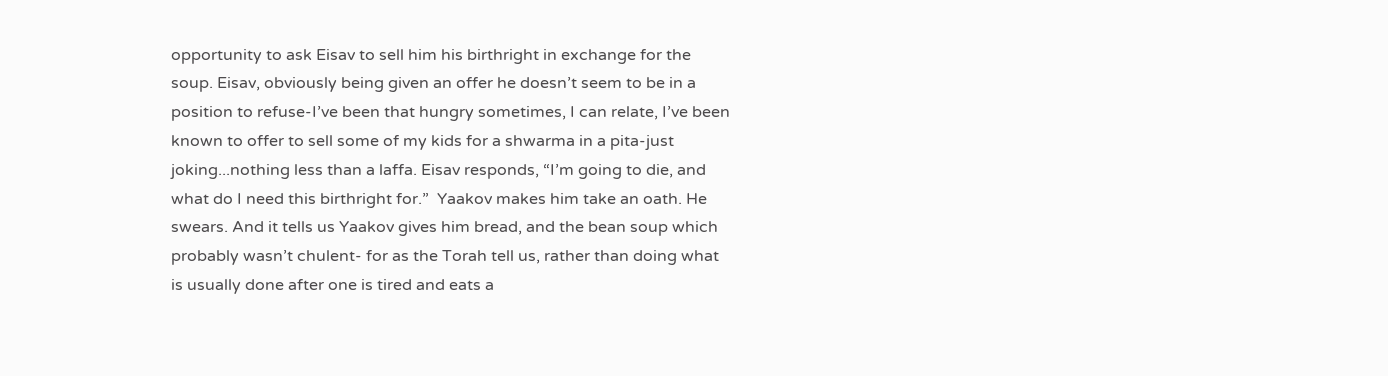opportunity to ask Eisav to sell him his birthright in exchange for the soup. Eisav, obviously being given an offer he doesn’t seem to be in a position to refuse-I’ve been that hungry sometimes, I can relate, I’ve been known to offer to sell some of my kids for a shwarma in a pita-just joking...nothing less than a laffa. Eisav responds, “I’m going to die, and what do I need this birthright for.”  Yaakov makes him take an oath. He swears. And it tells us Yaakov gives him bread, and the bean soup which probably wasn’t chulent- for as the Torah tell us, rather than doing what is usually done after one is tired and eats a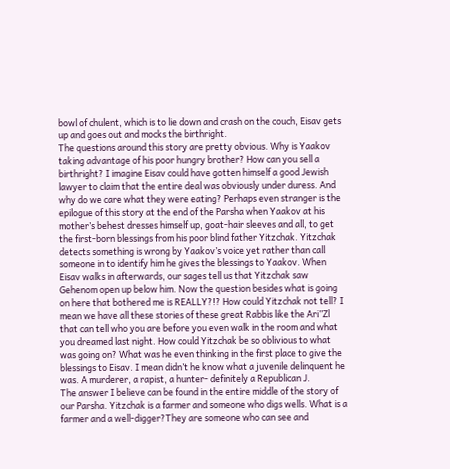bowl of chulent, which is to lie down and crash on the couch, Eisav gets up and goes out and mocks the birthright.
The questions around this story are pretty obvious. Why is Yaakov taking advantage of his poor hungry brother? How can you sell a birthright? I imagine Eisav could have gotten himself a good Jewish lawyer to claim that the entire deal was obviously under duress. And why do we care what they were eating? Perhaps even stranger is the epilogue of this story at the end of the Parsha when Yaakov at his mother’s behest dresses himself up, goat-hair sleeves and all, to get the first-born blessings from his poor blind father Yitzchak. Yitzchak detects something is wrong by Yaakov’s voice yet rather than call someone in to identify him he gives the blessings to Yaakov. When Eisav walks in afterwards, our sages tell us that Yitzchak saw Gehenom open up below him. Now the question besides what is going on here that bothered me is REALLY?!? How could Yitzchak not tell? I mean we have all these stories of these great Rabbis like the Ari”Zl that can tell who you are before you even walk in the room and what you dreamed last night. How could Yitzchak be so oblivious to what was going on? What was he even thinking in the first place to give the blessings to Eisav. I mean didn’t he know what a juvenile delinquent he was. A murderer, a rapist, a hunter- definitely a Republican J.
The answer I believe can be found in the entire middle of the story of our Parsha. Yitzchak is a farmer and someone who digs wells. What is a farmer and a well-digger?They are someone who can see and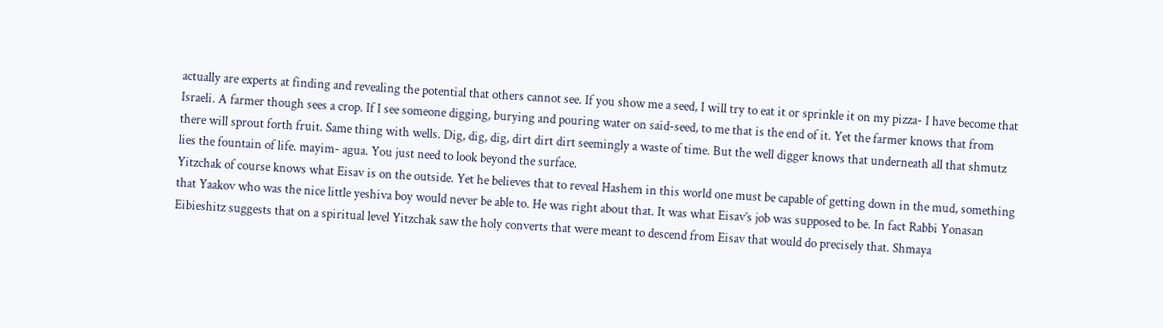actually are experts at finding and revealing the potential that others cannot see. If you show me a seed, I will try to eat it or sprinkle it on my pizza- I have become that Israeli. A farmer though sees a crop. If I see someone digging, burying and pouring water on said-seed, to me that is the end of it. Yet the farmer knows that from there will sprout forth fruit. Same thing with wells. Dig, dig, dig, dirt dirt dirt seemingly a waste of time. But the well digger knows that underneath all that shmutz lies the fountain of life. mayim- agua. You just need to look beyond the surface.
Yitzchak of course knows what Eisav is on the outside. Yet he believes that to reveal Hashem in this world one must be capable of getting down in the mud, something that Yaakov who was the nice little yeshiva boy would never be able to. He was right about that. It was what Eisav’s job was supposed to be. In fact Rabbi Yonasan Eibieshitz suggests that on a spiritual level Yitzchak saw the holy converts that were meant to descend from Eisav that would do precisely that. Shmaya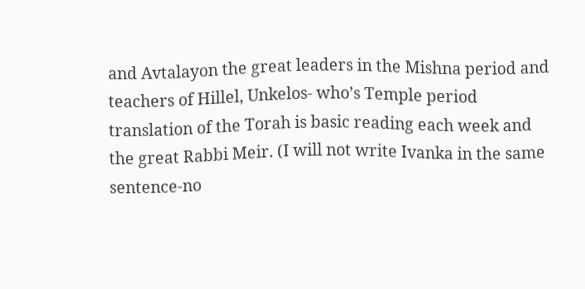and Avtalayon the great leaders in the Mishna period and teachers of Hillel, Unkelos- who’s Temple period translation of the Torah is basic reading each week and the great Rabbi Meir. (I will not write Ivanka in the same sentence-no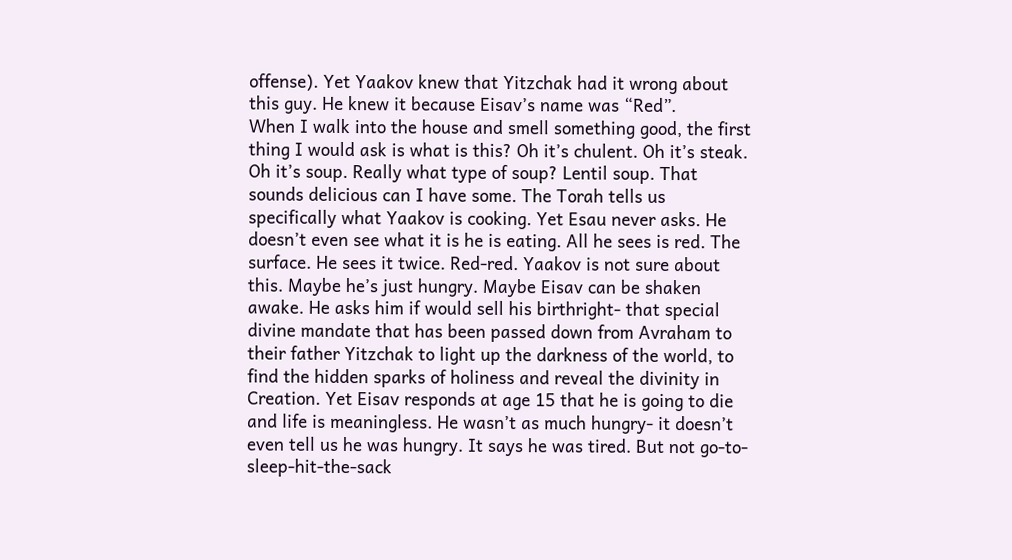offense). Yet Yaakov knew that Yitzchak had it wrong about this guy. He knew it because Eisav’s name was “Red”.
When I walk into the house and smell something good, the first thing I would ask is what is this? Oh it’s chulent. Oh it’s steak. Oh it’s soup. Really what type of soup? Lentil soup. That sounds delicious can I have some. The Torah tells us specifically what Yaakov is cooking. Yet Esau never asks. He doesn’t even see what it is he is eating. All he sees is red. The surface. He sees it twice. Red-red. Yaakov is not sure about this. Maybe he’s just hungry. Maybe Eisav can be shaken awake. He asks him if would sell his birthright- that special divine mandate that has been passed down from Avraham to their father Yitzchak to light up the darkness of the world, to find the hidden sparks of holiness and reveal the divinity in Creation. Yet Eisav responds at age 15 that he is going to die and life is meaningless. He wasn’t as much hungry- it doesn’t even tell us he was hungry. It says he was tired. But not go-to-sleep-hit-the-sack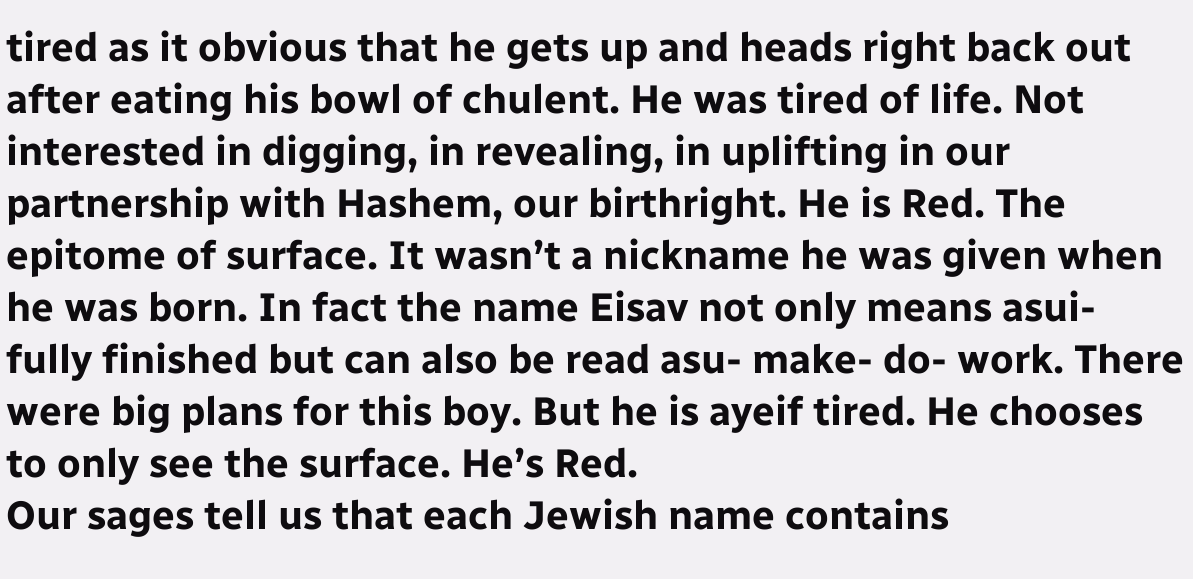tired as it obvious that he gets up and heads right back out after eating his bowl of chulent. He was tired of life. Not interested in digging, in revealing, in uplifting in our partnership with Hashem, our birthright. He is Red. The epitome of surface. It wasn’t a nickname he was given when he was born. In fact the name Eisav not only means asui- fully finished but can also be read asu- make- do- work. There were big plans for this boy. But he is ayeif tired. He chooses to only see the surface. He’s Red.
Our sages tell us that each Jewish name contains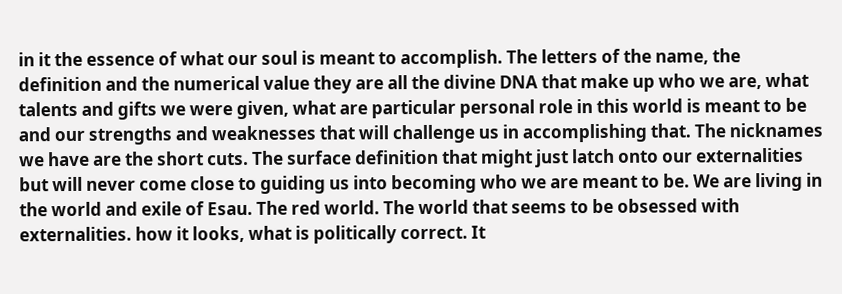in it the essence of what our soul is meant to accomplish. The letters of the name, the definition and the numerical value they are all the divine DNA that make up who we are, what talents and gifts we were given, what are particular personal role in this world is meant to be and our strengths and weaknesses that will challenge us in accomplishing that. The nicknames we have are the short cuts. The surface definition that might just latch onto our externalities but will never come close to guiding us into becoming who we are meant to be. We are living in the world and exile of Esau. The red world. The world that seems to be obsessed with externalities. how it looks, what is politically correct. It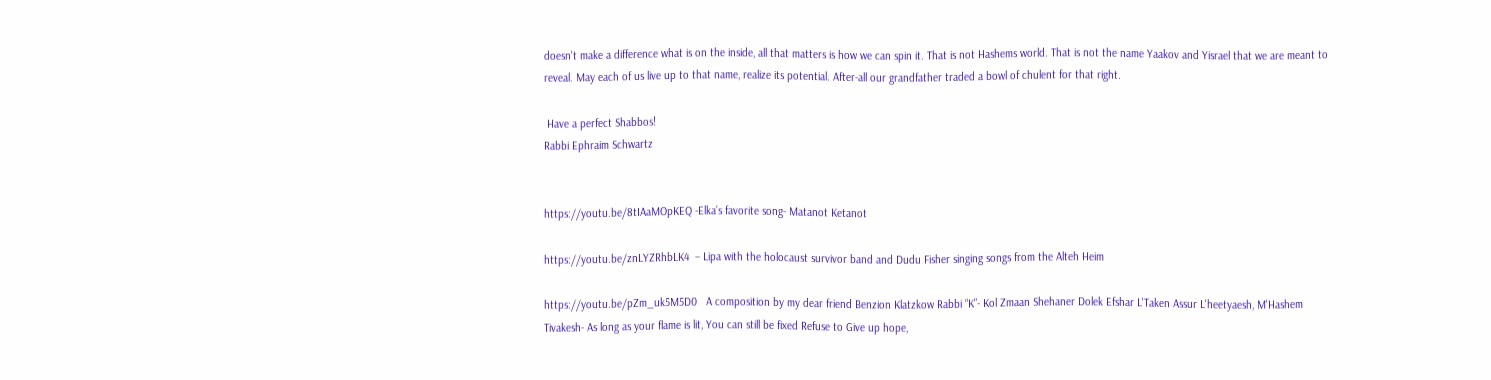doesn't make a difference what is on the inside, all that matters is how we can spin it. That is not Hashems world. That is not the name Yaakov and Yisrael that we are meant to reveal. May each of us live up to that name, realize its potential. After-all our grandfather traded a bowl of chulent for that right.

 Have a perfect Shabbos!
Rabbi Ephraim Schwartz


https://youtu.be/8tIAaMOpKEQ -Elka’s favorite song- Matanot Ketanot

https://youtu.be/znLYZRhbLK4  – Lipa with the holocaust survivor band and Dudu Fisher singing songs from the Alteh Heim

https://youtu.be/pZm_uk5M5D0   A composition by my dear friend Benzion Klatzkow Rabbi “K”- Kol Zmaan Shehaner Dolek Efshar L'Taken Assur L'heetyaesh, M'Hashem Tivakesh- As long as your flame is lit, You can still be fixed Refuse to Give up hope,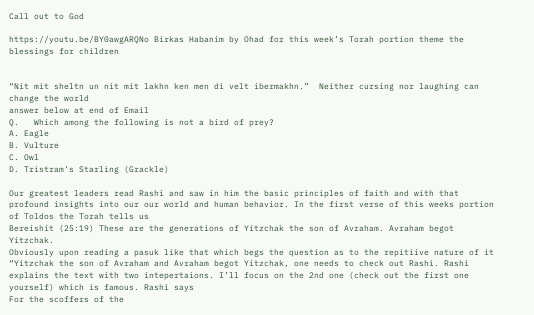Call out to God

https://youtu.be/BY0awgARQNo Birkas Habanim by Ohad for this week’s Torah portion theme the blessings for children


“Nit mit sheltn un nit mit lakhn ken men di velt ibermakhn.”  Neither cursing nor laughing can change the world
answer below at end of Email
Q.   Which among the following is not a bird of prey?
A. Eagle
B. Vulture
C. Owl
D. Tristram’s Starling (Grackle)

Our greatest leaders read Rashi and saw in him the basic principles of faith and with that profound insights into our our world and human behavior. In the first verse of this weeks portion of Toldos the Torah tells us
Bereishit (25:19) These are the generations of Yitzchak the son of Avraham. Avraham begot Yitzchak.
Obviously upon reading a pasuk like that which begs the question as to the repitiive nature of it “Yitzchak the son of Avraham and Avraham begot Yitzchak, one needs to check out Rashi. Rashi explains the text with two intepertaions. I’ll focus on the 2nd one (check out the first one yourself) which is famous. Rashi says
For the scoffers of the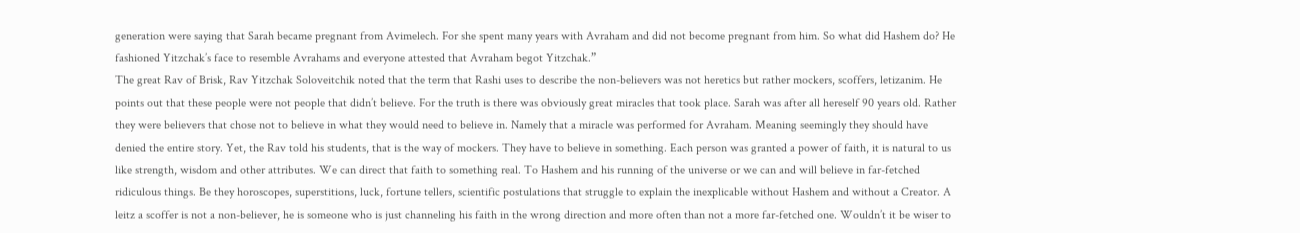generation were saying that Sarah became pregnant from Avimelech. For she spent many years with Avraham and did not become pregnant from him. So what did Hashem do? He fashioned Yitzchak’s face to resemble Avrahams and everyone attested that Avraham begot Yitzchak.”
The great Rav of Brisk, Rav Yitzchak Soloveitchik noted that the term that Rashi uses to describe the non-believers was not heretics but rather mockers, scoffers, letizanim. He points out that these people were not people that didn’t believe. For the truth is there was obviously great miracles that took place. Sarah was after all hereself 90 years old. Rather they were believers that chose not to believe in what they would need to believe in. Namely that a miracle was performed for Avraham. Meaning seemingly they should have denied the entire story. Yet, the Rav told his students, that is the way of mockers. They have to believe in something. Each person was granted a power of faith, it is natural to us like strength, wisdom and other attributes. We can direct that faith to something real. To Hashem and his running of the universe or we can and will believe in far-fetched ridiculous things. Be they horoscopes, superstitions, luck, fortune tellers, scientific postulations that struggle to explain the inexplicable without Hashem and without a Creator. A leitz a scoffer is not a non-believer, he is someone who is just channeling his faith in the wrong direction and more often than not a more far-fetched one. Wouldn’t it be wiser to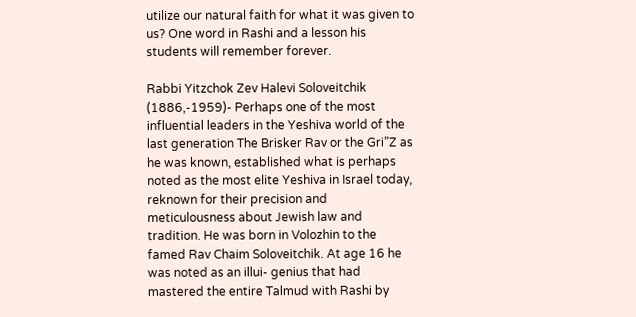utilize our natural faith for what it was given to us? One word in Rashi and a lesson his students will remember forever.

Rabbi Yitzchok Zev Halevi Soloveitchik (1886,-1959)- Perhaps one of the most influential leaders in the Yeshiva world of the last generation The Brisker Rav or the Gri”Z as he was known, established what is perhaps noted as the most elite Yeshiva in Israel today, reknown for their precision and meticulousness about Jewish law and tradition. He was born in Volozhin to the famed Rav Chaim Soloveitchik. At age 16 he was noted as an illui- genius that had mastered the entire Talmud with Rashi by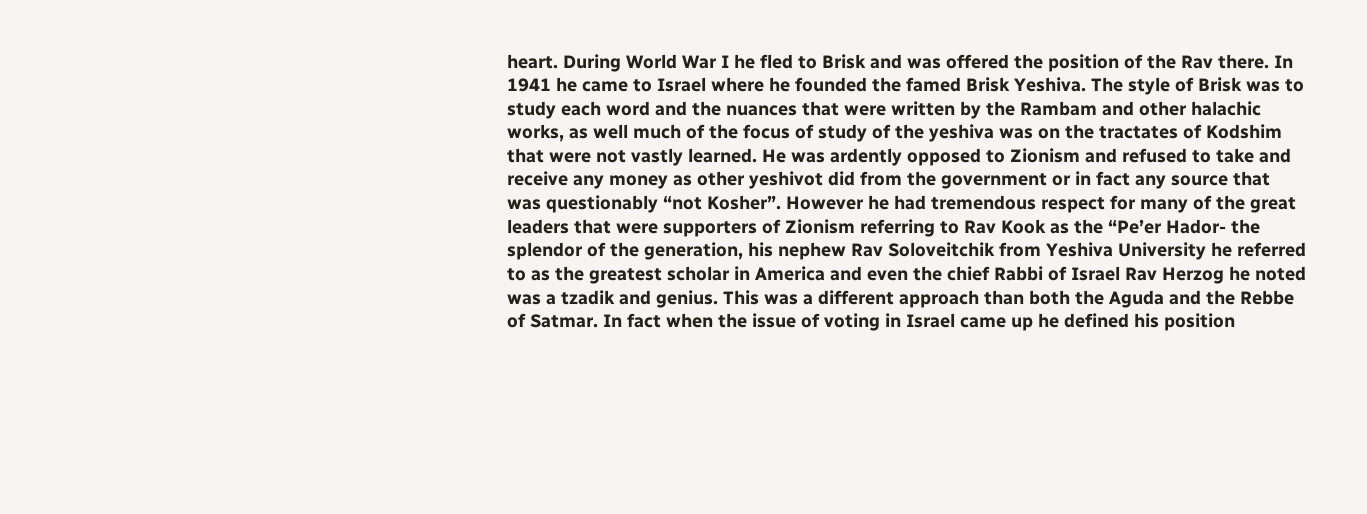heart. During World War I he fled to Brisk and was offered the position of the Rav there. In 1941 he came to Israel where he founded the famed Brisk Yeshiva. The style of Brisk was to study each word and the nuances that were written by the Rambam and other halachic works, as well much of the focus of study of the yeshiva was on the tractates of Kodshim that were not vastly learned. He was ardently opposed to Zionism and refused to take and receive any money as other yeshivot did from the government or in fact any source that was questionably “not Kosher”. However he had tremendous respect for many of the great leaders that were supporters of Zionism referring to Rav Kook as the “Pe’er Hador- the splendor of the generation, his nephew Rav Soloveitchik from Yeshiva University he referred to as the greatest scholar in America and even the chief Rabbi of Israel Rav Herzog he noted was a tzadik and genius. This was a different approach than both the Aguda and the Rebbe of Satmar. In fact when the issue of voting in Israel came up he defined his position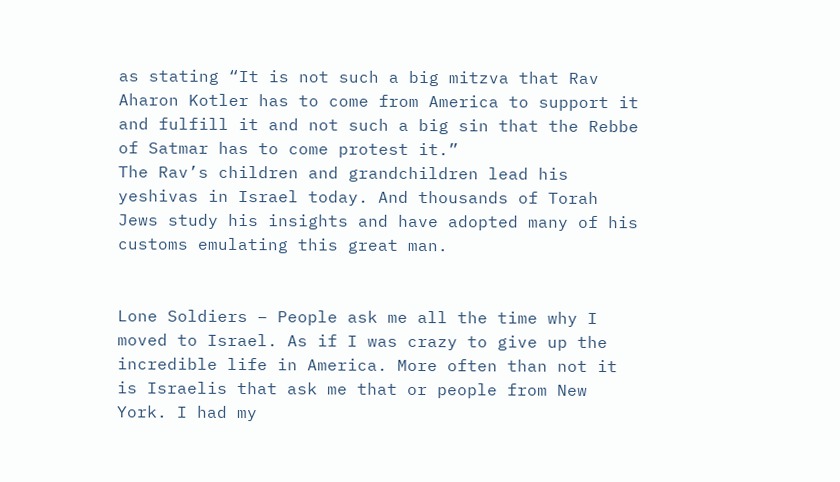as stating “It is not such a big mitzva that Rav Aharon Kotler has to come from America to support it and fulfill it and not such a big sin that the Rebbe of Satmar has to come protest it.”
The Rav’s children and grandchildren lead his yeshivas in Israel today. And thousands of Torah Jews study his insights and have adopted many of his customs emulating this great man.


Lone Soldiers – People ask me all the time why I moved to Israel. As if I was crazy to give up the incredible life in America. More often than not it is Israelis that ask me that or people from New York. I had my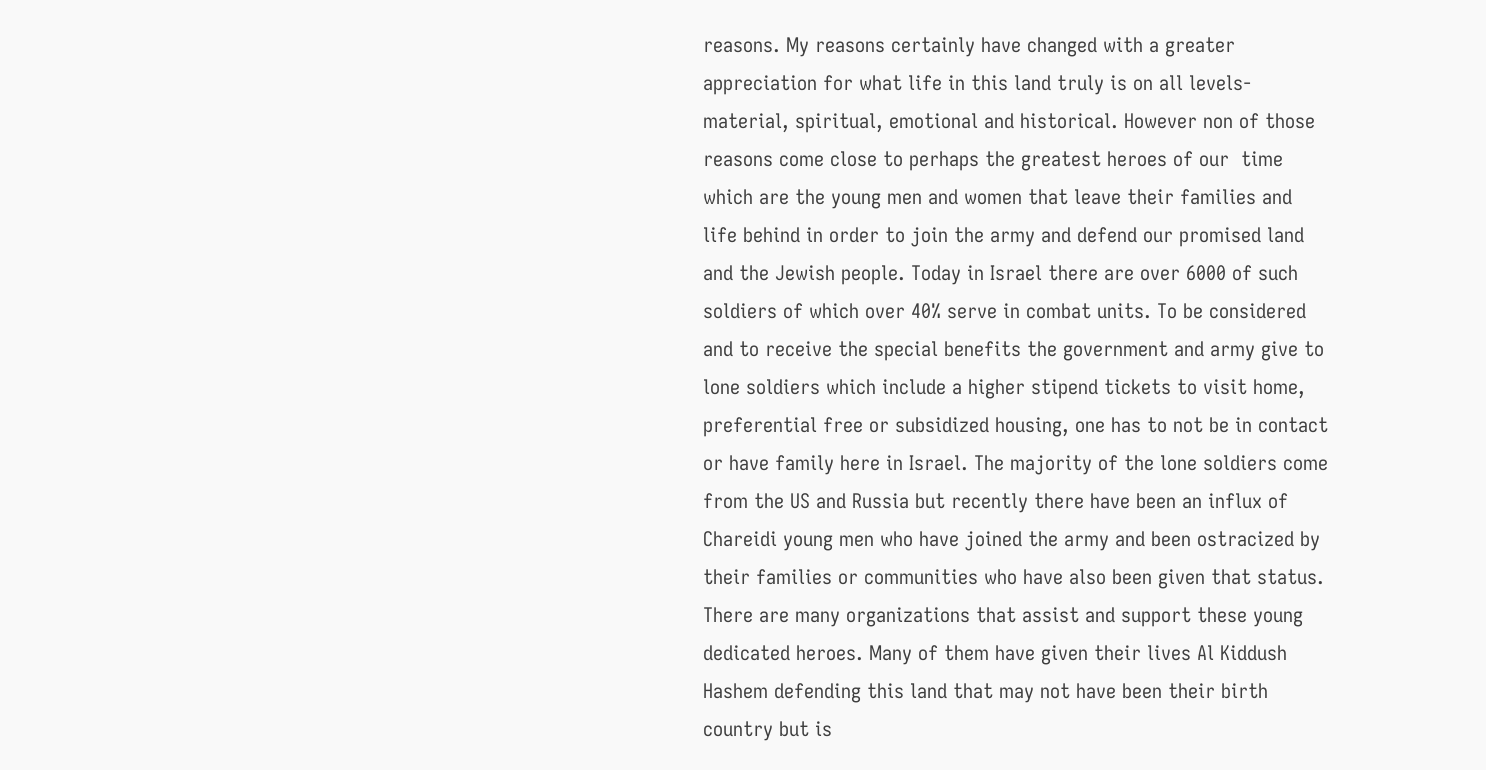reasons. My reasons certainly have changed with a greater appreciation for what life in this land truly is on all levels- material, spiritual, emotional and historical. However non of those reasons come close to perhaps the greatest heroes of our  time which are the young men and women that leave their families and life behind in order to join the army and defend our promised land and the Jewish people. Today in Israel there are over 6000 of such soldiers of which over 40% serve in combat units. To be considered and to receive the special benefits the government and army give to lone soldiers which include a higher stipend tickets to visit home, preferential free or subsidized housing, one has to not be in contact or have family here in Israel. The majority of the lone soldiers come from the US and Russia but recently there have been an influx of Chareidi young men who have joined the army and been ostracized by their families or communities who have also been given that status. There are many organizations that assist and support these young dedicated heroes. Many of them have given their lives Al Kiddush Hashem defending this land that may not have been their birth country but is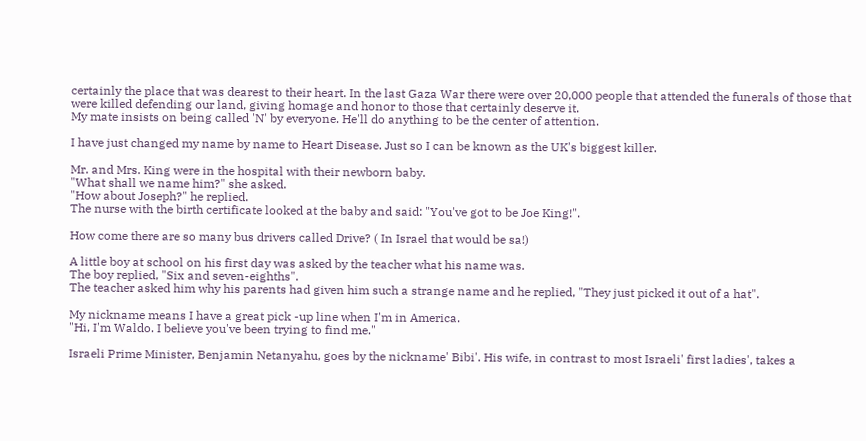certainly the place that was dearest to their heart. In the last Gaza War there were over 20,000 people that attended the funerals of those that were killed defending our land, giving homage and honor to those that certainly deserve it.
My mate insists on being called 'N' by everyone. He'll do anything to be the center of attention.

I have just changed my name by name to Heart Disease. Just so I can be known as the UK's biggest killer.

Mr. and Mrs. King were in the hospital with their newborn baby.
"What shall we name him?" she asked.
"How about Joseph?" he replied.
The nurse with the birth certificate looked at the baby and said: "You've got to be Joe King!".

How come there are so many bus drivers called Drive? ( In Israel that would be sa!)

A little boy at school on his first day was asked by the teacher what his name was.
The boy replied, "Six and seven-eighths".
The teacher asked him why his parents had given him such a strange name and he replied, "They just picked it out of a hat".

My nickname means I have a great pick -up line when I'm in America.
"Hi, I'm Waldo. I believe you've been trying to find me."

Israeli Prime Minister, Benjamin Netanyahu, goes by the nickname' Bibi'. His wife, in contrast to most Israeli' first ladies', takes a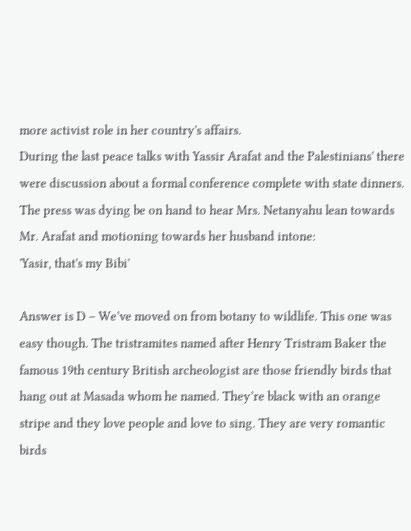more activist role in her country's affairs.
During the last peace talks with Yassir Arafat and the Palestinians' there were discussion about a formal conference complete with state dinners. The press was dying be on hand to hear Mrs. Netanyahu lean towards Mr. Arafat and motioning towards her husband intone:
'Yasir, that's my Bibi'

Answer is D – We’ve moved on from botany to wildlife. This one was easy though. The tristramites named after Henry Tristram Baker the famous 19th century British archeologist are those friendly birds that hang out at Masada whom he named. They’re black with an orange stripe and they love people and love to sing. They are very romantic birds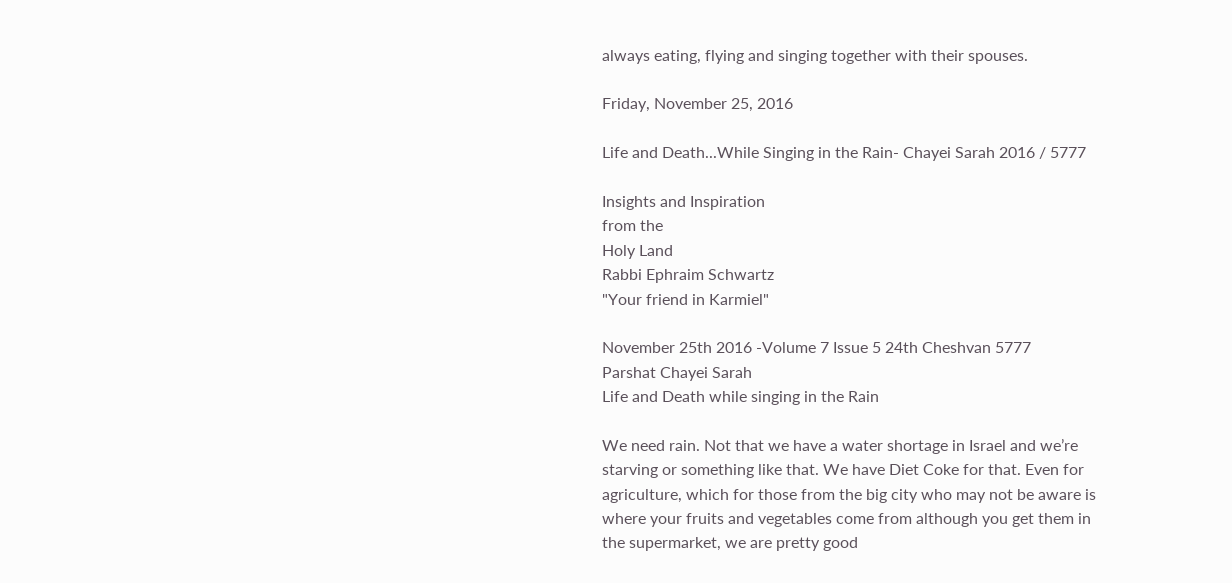always eating, flying and singing together with their spouses.

Friday, November 25, 2016

Life and Death...While Singing in the Rain- Chayei Sarah 2016 / 5777

Insights and Inspiration
from the
Holy Land
Rabbi Ephraim Schwartz
"Your friend in Karmiel"

November 25th 2016 -Volume 7 Issue 5 24th Cheshvan 5777
Parshat Chayei Sarah
Life and Death while singing in the Rain

We need rain. Not that we have a water shortage in Israel and we’re starving or something like that. We have Diet Coke for that. Even for agriculture, which for those from the big city who may not be aware is where your fruits and vegetables come from although you get them in the supermarket, we are pretty good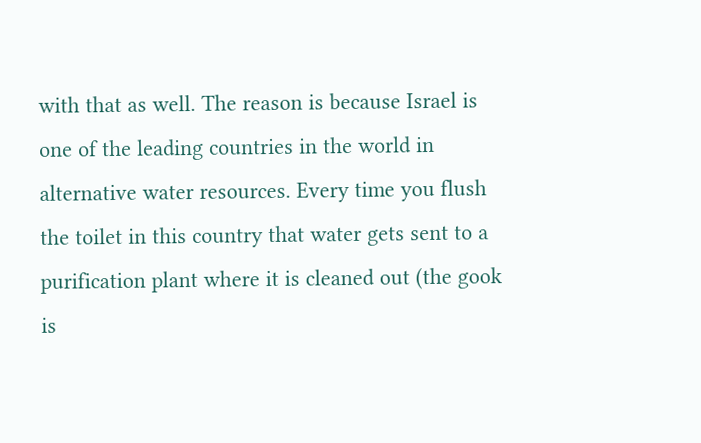with that as well. The reason is because Israel is one of the leading countries in the world in alternative water resources. Every time you flush the toilet in this country that water gets sent to a purification plant where it is cleaned out (the gook is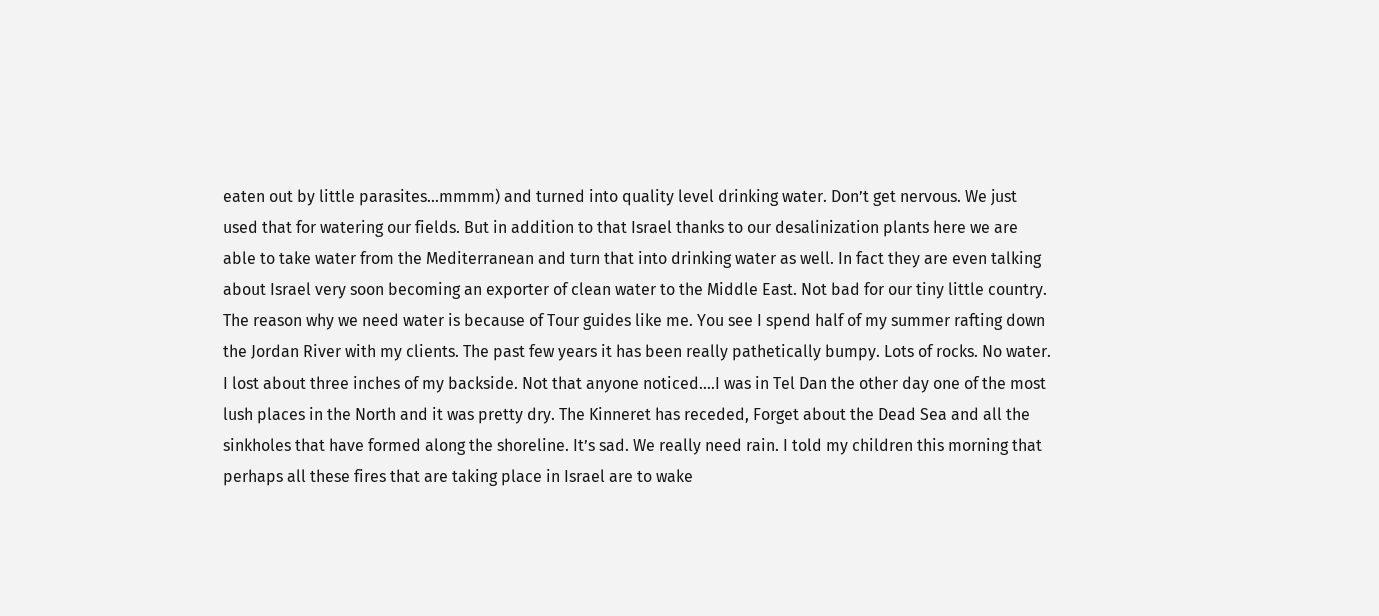eaten out by little parasites…mmmm) and turned into quality level drinking water. Don’t get nervous. We just used that for watering our fields. But in addition to that Israel thanks to our desalinization plants here we are able to take water from the Mediterranean and turn that into drinking water as well. In fact they are even talking about Israel very soon becoming an exporter of clean water to the Middle East. Not bad for our tiny little country.
The reason why we need water is because of Tour guides like me. You see I spend half of my summer rafting down the Jordan River with my clients. The past few years it has been really pathetically bumpy. Lots of rocks. No water. I lost about three inches of my backside. Not that anyone noticed….I was in Tel Dan the other day one of the most lush places in the North and it was pretty dry. The Kinneret has receded, Forget about the Dead Sea and all the sinkholes that have formed along the shoreline. It’s sad. We really need rain. I told my children this morning that perhaps all these fires that are taking place in Israel are to wake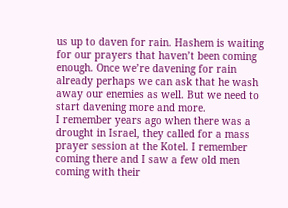us up to daven for rain. Hashem is waiting for our prayers that haven’t been coming enough. Once we’re davening for rain already perhaps we can ask that he wash away our enemies as well. But we need to start davening more and more.
I remember years ago when there was a drought in Israel, they called for a mass prayer session at the Kotel. I remember coming there and I saw a few old men coming with their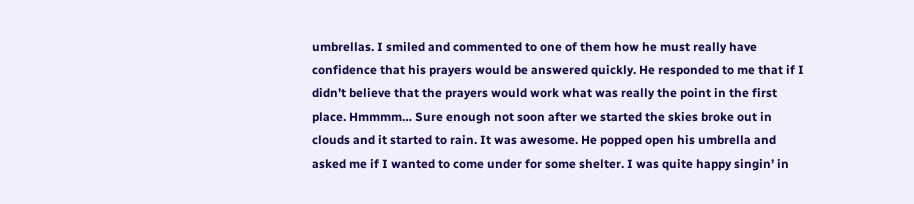umbrellas. I smiled and commented to one of them how he must really have confidence that his prayers would be answered quickly. He responded to me that if I didn’t believe that the prayers would work what was really the point in the first place. Hmmmm… Sure enough not soon after we started the skies broke out in clouds and it started to rain. It was awesome. He popped open his umbrella and asked me if I wanted to come under for some shelter. I was quite happy singin’ in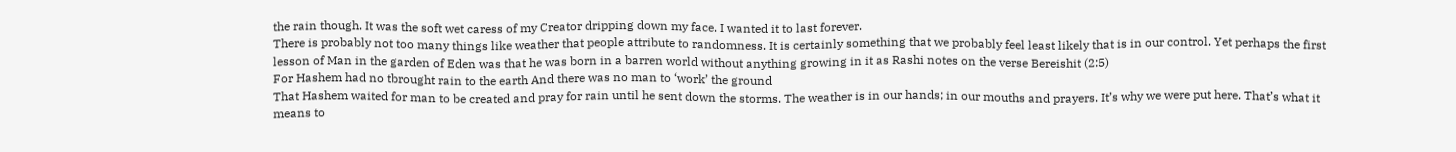the rain though. It was the soft wet caress of my Creator dripping down my face. I wanted it to last forever.
There is probably not too many things like weather that people attribute to randomness. It is certainly something that we probably feel least likely that is in our control. Yet perhaps the first lesson of Man in the garden of Eden was that he was born in a barren world without anything growing in it as Rashi notes on the verse Bereishit (2:5)
For Hashem had no tbrought rain to the earth And there was no man to ‘work’ the ground
That Hashem waited for man to be created and pray for rain until he sent down the storms. The weather is in our hands; in our mouths and prayers. It’s why we were put here. That’s what it means to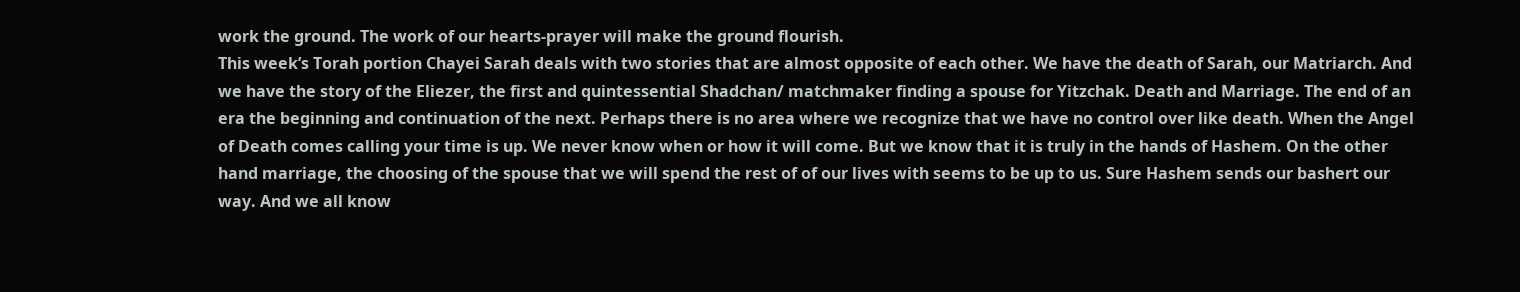work the ground. The work of our hearts-prayer will make the ground flourish.
This week’s Torah portion Chayei Sarah deals with two stories that are almost opposite of each other. We have the death of Sarah, our Matriarch. And we have the story of the Eliezer, the first and quintessential Shadchan/ matchmaker finding a spouse for Yitzchak. Death and Marriage. The end of an era the beginning and continuation of the next. Perhaps there is no area where we recognize that we have no control over like death. When the Angel of Death comes calling your time is up. We never know when or how it will come. But we know that it is truly in the hands of Hashem. On the other hand marriage, the choosing of the spouse that we will spend the rest of of our lives with seems to be up to us. Sure Hashem sends our bashert our way. And we all know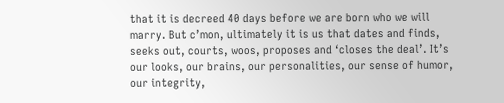that it is decreed 40 days before we are born who we will marry. But c’mon, ultimately it is us that dates and finds, seeks out, courts, woos, proposes and ‘closes the deal’. It’s our looks, our brains, our personalities, our sense of humor, our integrity,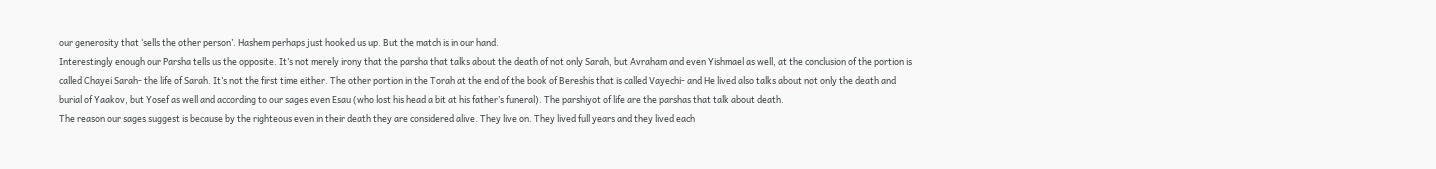our generosity that ‘sells the other person’. Hashem perhaps just hooked us up. But the match is in our hand.
Interestingly enough our Parsha tells us the opposite. It’s not merely irony that the parsha that talks about the death of not only Sarah, but Avraham and even Yishmael as well, at the conclusion of the portion is called Chayei Sarah- the life of Sarah. It’s not the first time either. The other portion in the Torah at the end of the book of Bereshis that is called Vayechi- and He lived also talks about not only the death and burial of Yaakov, but Yosef as well and according to our sages even Esau (who lost his head a bit at his father’s funeral). The parshiyot of life are the parshas that talk about death.
The reason our sages suggest is because by the righteous even in their death they are considered alive. They live on. They lived full years and they lived each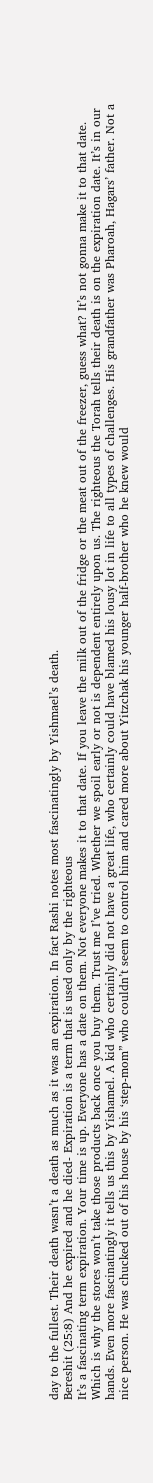day to the fullest. Their death wasn’t a death as much as it was an expiration. In fact Rashi notes most fascinatingly by Yishmael’s death.
Bereshit (25:8) And he expired and he died- Expiration is a term that is used only by the righteous
It’s a fascinating term expiration. Your time is up. Everyone has a date on them. Not everyone makes it to that date. If you leave the milk out of the fridge or the meat out of the freezer, guess what? It’s not gonna make it to that date. Which is why the stores won’t take those products back once you buy them. Trust me I’ve tried. Whether we spoil early or not is dependent entirely upon us. The righteous the Torah tells their death is on the expiration date. It’s in our hands. Even more fascinatingly it tells us this by Yishamel. A kid who certainly did not have a great life, who certainly could have blamed his lousy lot in life to all types of challenges. His grandfather was Pharoah, Hagars’ father. Not a nice person. He was chucked out of his house by his ‘step-mom” who couldn’t seem to control him and cared more about Yitzchak his younger half-brother who he knew would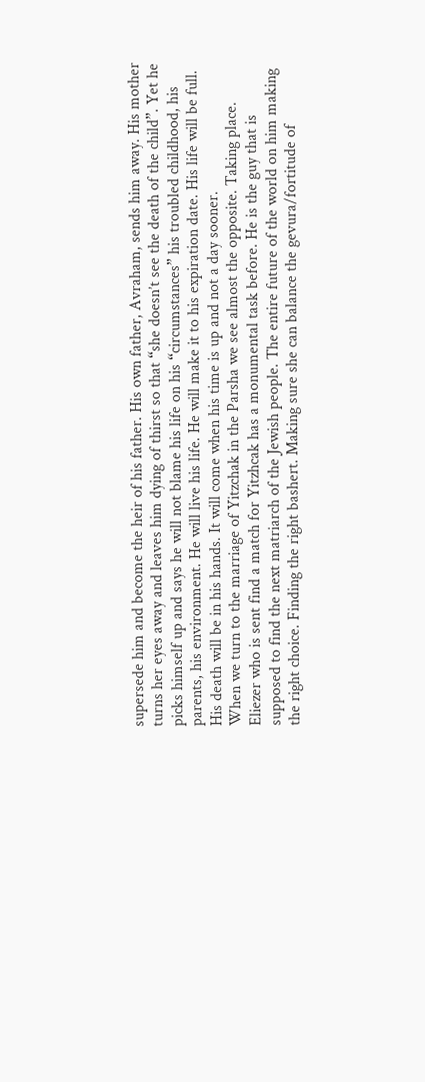supersede him and become the heir of his father. His own father, Avraham, sends him away. His mother turns her eyes away and leaves him dying of thirst so that “she doesn’t see the death of the child”. Yet he picks himself up and says he will not blame his life on his “circumstances” his troubled childhood, his parents, his environment. He will live his life. He will make it to his expiration date. His life will be full. His death will be in his hands. It will come when his time is up and not a day sooner.
When we turn to the marriage of Yitzchak in the Parsha we see almost the opposite. Taking place. Eliezer who is sent find a match for Yitzhcak has a monumental task before. He is the guy that is supposed to find the next matriarch of the Jewish people. The entire future of the world on him making the right choice. Finding the right bashert. Making sure she can balance the gevura/fortitude of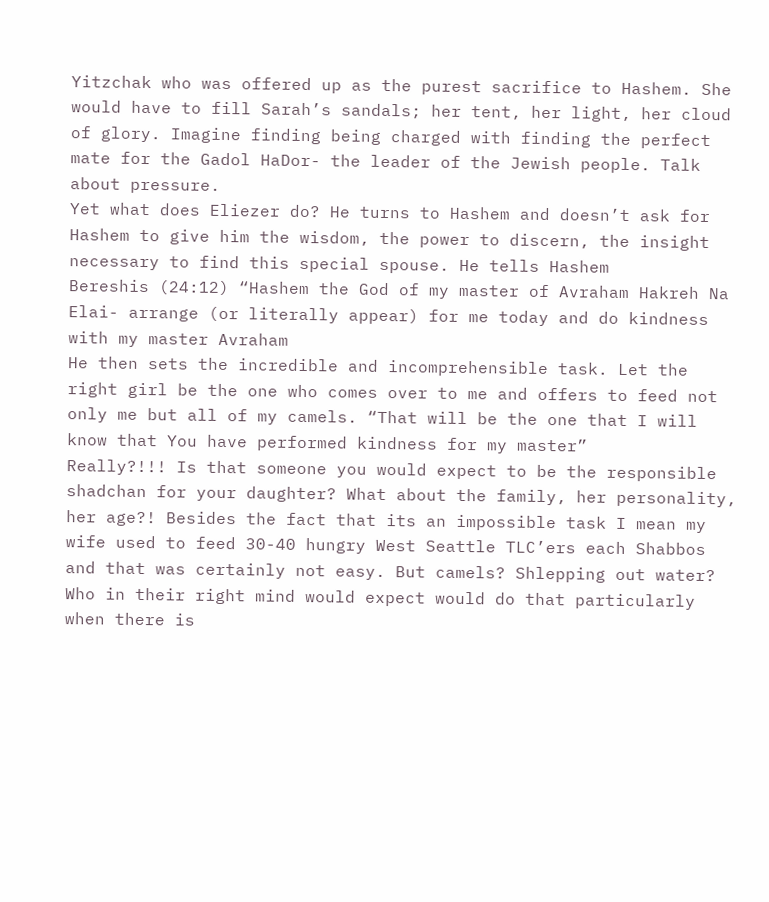Yitzchak who was offered up as the purest sacrifice to Hashem. She would have to fill Sarah’s sandals; her tent, her light, her cloud of glory. Imagine finding being charged with finding the perfect mate for the Gadol HaDor- the leader of the Jewish people. Talk about pressure.
Yet what does Eliezer do? He turns to Hashem and doesn’t ask for Hashem to give him the wisdom, the power to discern, the insight necessary to find this special spouse. He tells Hashem
Bereshis (24:12) “Hashem the God of my master of Avraham Hakreh Na Elai- arrange (or literally appear) for me today and do kindness with my master Avraham
He then sets the incredible and incomprehensible task. Let the right girl be the one who comes over to me and offers to feed not only me but all of my camels. “That will be the one that I will know that You have performed kindness for my master”
Really?!!! Is that someone you would expect to be the responsible shadchan for your daughter? What about the family, her personality, her age?! Besides the fact that its an impossible task I mean my wife used to feed 30-40 hungry West Seattle TLC’ers each Shabbos and that was certainly not easy. But camels? Shlepping out water? Who in their right mind would expect would do that particularly when there is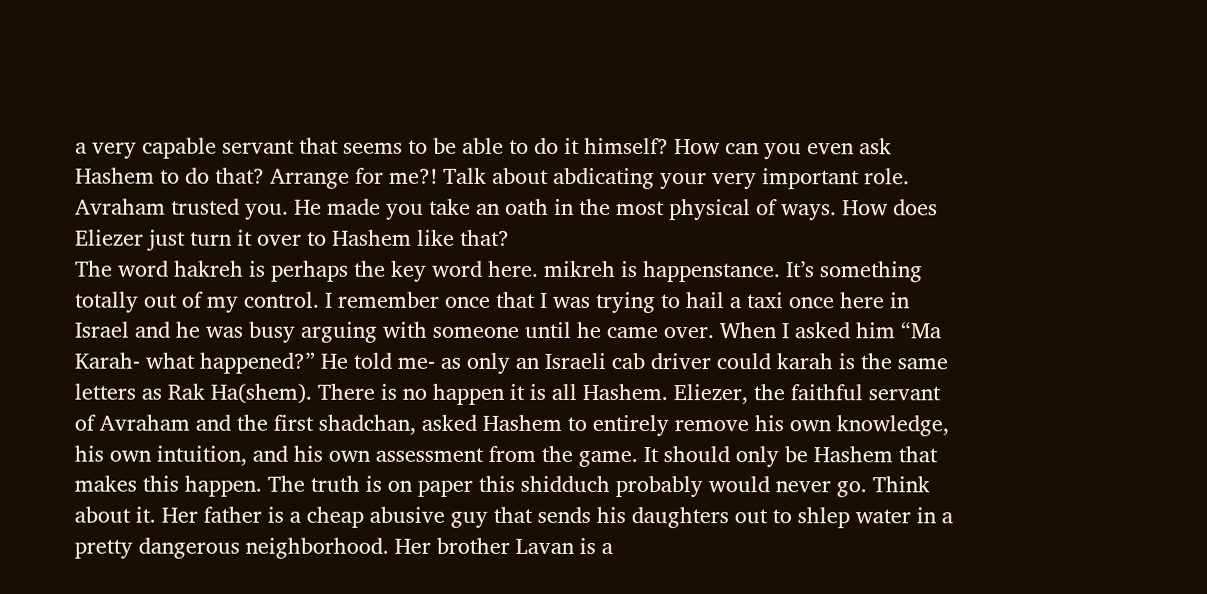a very capable servant that seems to be able to do it himself? How can you even ask Hashem to do that? Arrange for me?! Talk about abdicating your very important role. Avraham trusted you. He made you take an oath in the most physical of ways. How does Eliezer just turn it over to Hashem like that?
The word hakreh is perhaps the key word here. mikreh is happenstance. It’s something totally out of my control. I remember once that I was trying to hail a taxi once here in Israel and he was busy arguing with someone until he came over. When I asked him “Ma Karah- what happened?” He told me- as only an Israeli cab driver could karah is the same letters as Rak Ha(shem). There is no happen it is all Hashem. Eliezer, the faithful servant of Avraham and the first shadchan, asked Hashem to entirely remove his own knowledge, his own intuition, and his own assessment from the game. It should only be Hashem that makes this happen. The truth is on paper this shidduch probably would never go. Think about it. Her father is a cheap abusive guy that sends his daughters out to shlep water in a pretty dangerous neighborhood. Her brother Lavan is a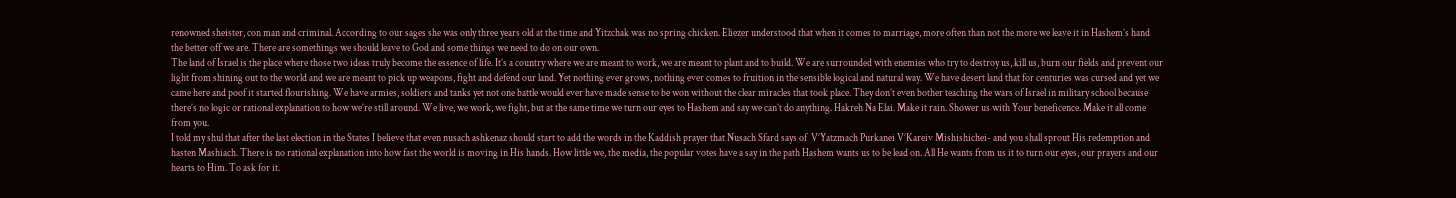renowned sheister, con man and criminal. According to our sages she was only three years old at the time and Yitzchak was no spring chicken. Eliezer understood that when it comes to marriage, more often than not the more we leave it in Hashem’s hand the better off we are. There are somethings we should leave to God and some things we need to do on our own.
The land of Israel is the place where those two ideas truly become the essence of life. It’s a country where we are meant to work, we are meant to plant and to build. We are surrounded with enemies who try to destroy us, kill us, burn our fields and prevent our light from shining out to the world and we are meant to pick up weapons, fight and defend our land. Yet nothing ever grows, nothing ever comes to fruition in the sensible logical and natural way. We have desert land that for centuries was cursed and yet we came here and poof it started flourishing. We have armies, soldiers and tanks yet not one battle would ever have made sense to be won without the clear miracles that took place. They don’t even bother teaching the wars of Israel in military school because there’s no logic or rational explanation to how we’re still around. We live, we work, we fight, but at the same time we turn our eyes to Hashem and say we can’t do anything. Hakreh Na Elai. Make it rain. Shower us with Your beneficence. Make it all come from you.
I told my shul that after the last election in the States I believe that even nusach ashkenaz should start to add the words in the Kaddish prayer that Nusach Sfard says of  V’Yatzmach Purkanei V’Kareiv Mishishichei- and you shall sprout His redemption and hasten Mashiach. There is no rational explanation into how fast the world is moving in His hands. How little we, the media, the popular votes have a say in the path Hashem wants us to be lead on. All He wants from us it to turn our eyes, our prayers and our hearts to Him. To ask for it.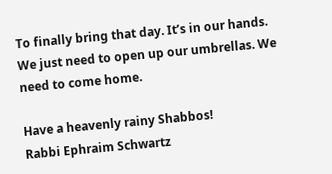To finally bring that day. It’s in our hands. We just need to open up our umbrellas. We need to come home.

Have a heavenly rainy Shabbos!
Rabbi Ephraim Schwartz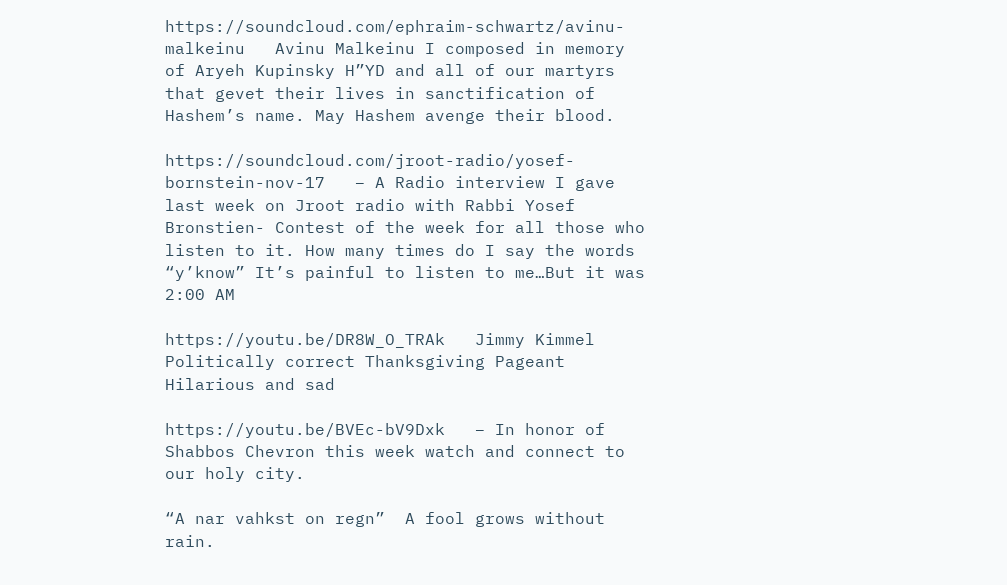https://soundcloud.com/ephraim-schwartz/avinu-malkeinu   Avinu Malkeinu I composed in memory of Aryeh Kupinsky H”YD and all of our martyrs that gevet their lives in sanctification of Hashem’s name. May Hashem avenge their blood.

https://soundcloud.com/jroot-radio/yosef-bornstein-nov-17   – A Radio interview I gave last week on Jroot radio with Rabbi Yosef Bronstien- Contest of the week for all those who listen to it. How many times do I say the words “y’know” It’s painful to listen to me…But it was 2:00 AM

https://youtu.be/DR8W_O_TRAk   Jimmy Kimmel Politically correct Thanksgiving Pageant Hilarious and sad

https://youtu.be/BVEc-bV9Dxk   – In honor of Shabbos Chevron this week watch and connect to our holy city.

“A nar vahkst on regn”  A fool grows without rain.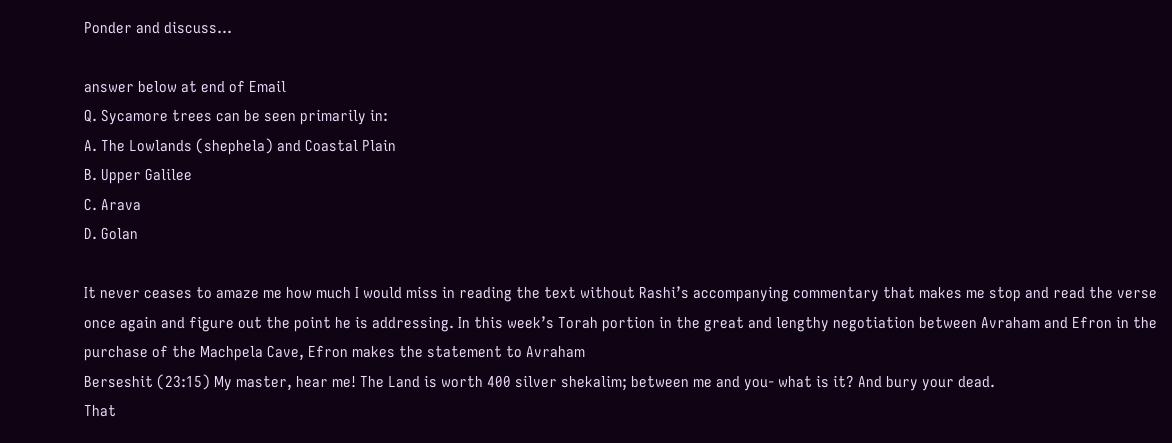Ponder and discuss…

answer below at end of Email
Q. Sycamore trees can be seen primarily in:
A. The Lowlands (shephela) and Coastal Plain
B. Upper Galilee
C. Arava
D. Golan

It never ceases to amaze me how much I would miss in reading the text without Rashi’s accompanying commentary that makes me stop and read the verse once again and figure out the point he is addressing. In this week’s Torah portion in the great and lengthy negotiation between Avraham and Efron in the purchase of the Machpela Cave, Efron makes the statement to Avraham
Berseshit (23:15) My master, hear me! The Land is worth 400 silver shekalim; between me and you- what is it? And bury your dead.
That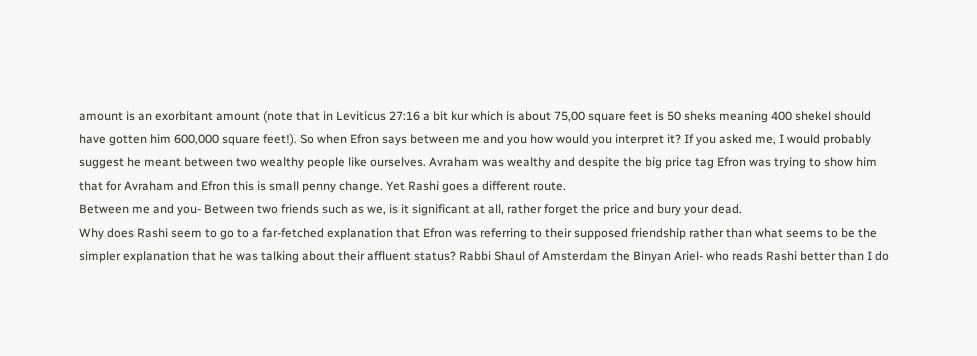amount is an exorbitant amount (note that in Leviticus 27:16 a bit kur which is about 75,00 square feet is 50 sheks meaning 400 shekel should have gotten him 600,000 square feet!). So when Efron says between me and you how would you interpret it? If you asked me, I would probably suggest he meant between two wealthy people like ourselves. Avraham was wealthy and despite the big price tag Efron was trying to show him that for Avraham and Efron this is small penny change. Yet Rashi goes a different route.
Between me and you- Between two friends such as we, is it significant at all, rather forget the price and bury your dead.
Why does Rashi seem to go to a far-fetched explanation that Efron was referring to their supposed friendship rather than what seems to be the simpler explanation that he was talking about their affluent status? Rabbi Shaul of Amsterdam the Binyan Ariel- who reads Rashi better than I do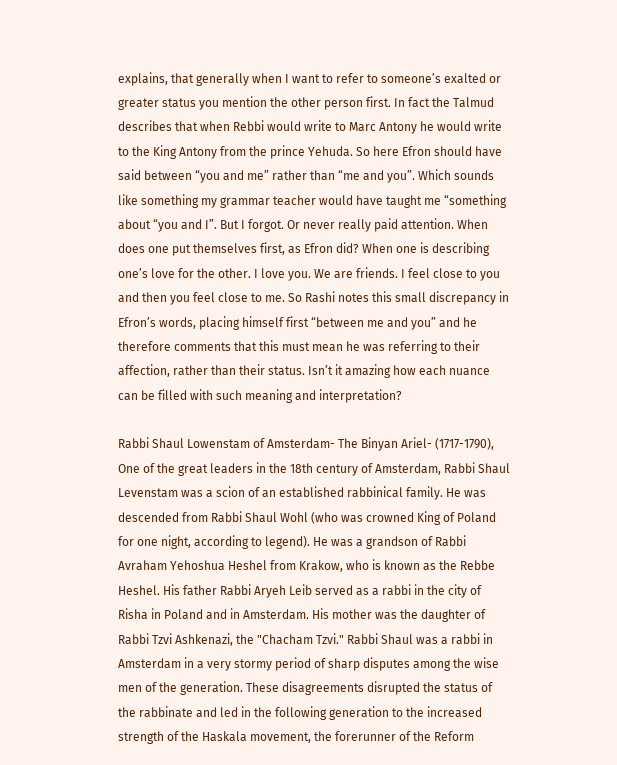explains, that generally when I want to refer to someone’s exalted or greater status you mention the other person first. In fact the Talmud describes that when Rebbi would write to Marc Antony he would write to the King Antony from the prince Yehuda. So here Efron should have said between “you and me” rather than “me and you”. Which sounds like something my grammar teacher would have taught me “something about “you and I”. But I forgot. Or never really paid attention. When does one put themselves first, as Efron did? When one is describing one’s love for the other. I love you. We are friends. I feel close to you and then you feel close to me. So Rashi notes this small discrepancy in Efron’s words, placing himself first “between me and you” and he therefore comments that this must mean he was referring to their affection, rather than their status. Isn’t it amazing how each nuance can be filled with such meaning and interpretation?

Rabbi Shaul Lowenstam of Amsterdam- The Binyan Ariel- (1717-1790), One of the great leaders in the 18th century of Amsterdam, Rabbi Shaul Levenstam was a scion of an established rabbinical family. He was descended from Rabbi Shaul Wohl (who was crowned King of Poland for one night, according to legend). He was a grandson of Rabbi Avraham Yehoshua Heshel from Krakow, who is known as the Rebbe Heshel. His father Rabbi Aryeh Leib served as a rabbi in the city of Risha in Poland and in Amsterdam. His mother was the daughter of Rabbi Tzvi Ashkenazi, the "Chacham Tzvi." Rabbi Shaul was a rabbi in Amsterdam in a very stormy period of sharp disputes among the wise men of the generation. These disagreements disrupted the status of the rabbinate and led in the following generation to the increased strength of the Haskala movement, the forerunner of the Reform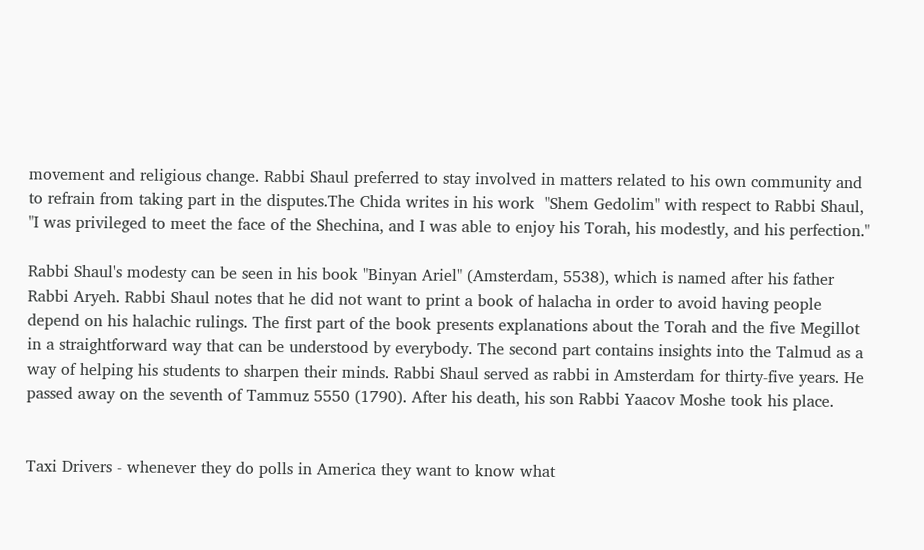movement and religious change. Rabbi Shaul preferred to stay involved in matters related to his own community and to refrain from taking part in the disputes.The Chida writes in his work  "Shem Gedolim" with respect to Rabbi Shaul, "I was privileged to meet the face of the Shechina, and I was able to enjoy his Torah, his modestly, and his perfection."

Rabbi Shaul's modesty can be seen in his book "Binyan Ariel" (Amsterdam, 5538), which is named after his father Rabbi Aryeh. Rabbi Shaul notes that he did not want to print a book of halacha in order to avoid having people depend on his halachic rulings. The first part of the book presents explanations about the Torah and the five Megillot in a straightforward way that can be understood by everybody. The second part contains insights into the Talmud as a way of helping his students to sharpen their minds. Rabbi Shaul served as rabbi in Amsterdam for thirty-five years. He passed away on the seventh of Tammuz 5550 (1790). After his death, his son Rabbi Yaacov Moshe took his place.


Taxi Drivers - whenever they do polls in America they want to know what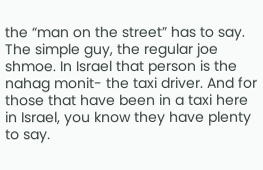the “man on the street” has to say. The simple guy, the regular joe shmoe. In Israel that person is the nahag monit- the taxi driver. And for those that have been in a taxi here in Israel, you know they have plenty to say.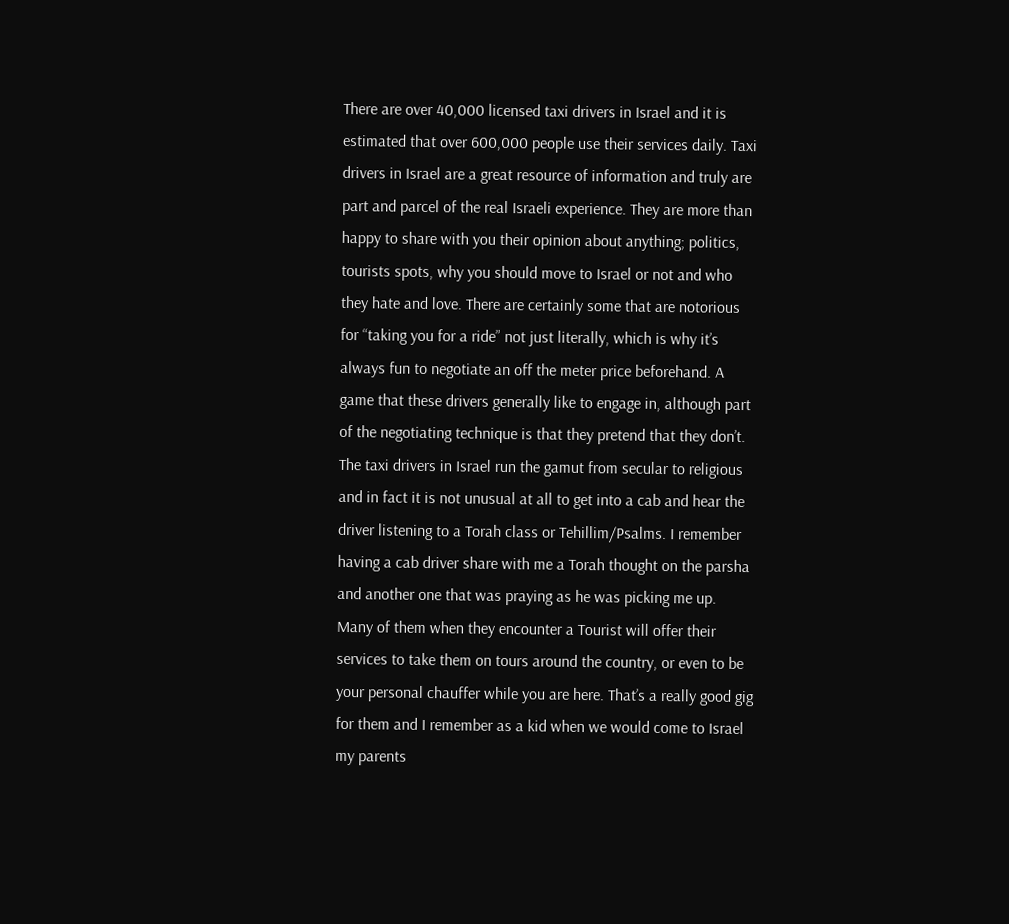There are over 40,000 licensed taxi drivers in Israel and it is estimated that over 600,000 people use their services daily. Taxi drivers in Israel are a great resource of information and truly are part and parcel of the real Israeli experience. They are more than happy to share with you their opinion about anything; politics, tourists spots, why you should move to Israel or not and who they hate and love. There are certainly some that are notorious for “taking you for a ride” not just literally, which is why it’s always fun to negotiate an off the meter price beforehand. A game that these drivers generally like to engage in, although part of the negotiating technique is that they pretend that they don’t. The taxi drivers in Israel run the gamut from secular to religious and in fact it is not unusual at all to get into a cab and hear the driver listening to a Torah class or Tehillim/Psalms. I remember having a cab driver share with me a Torah thought on the parsha and another one that was praying as he was picking me up. Many of them when they encounter a Tourist will offer their services to take them on tours around the country, or even to be your personal chauffer while you are here. That’s a really good gig for them and I remember as a kid when we would come to Israel my parents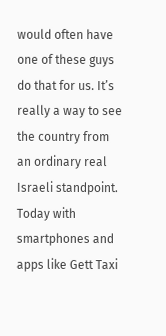would often have one of these guys do that for us. It’s really a way to see the country from an ordinary real Israeli standpoint. Today with smartphones and apps like Gett Taxi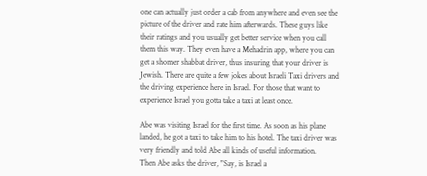one can actually just order a cab from anywhere and even see the picture of the driver and rate him afterwards. These guys like their ratings and you usually get better service when you call them this way. They even have a Mehadrin app, where you can get a shomer shabbat driver, thus insuring that your driver is Jewish. There are quite a few jokes about Israeli Taxi drivers and the driving experience here in Israel. For those that want to experience Israel you gotta take a taxi at least once.

Abe was visiting Israel for the first time. As soon as his plane landed, he got a taxi to take him to his hotel. The taxi driver was very friendly and told Abe all kinds of useful information.
Then Abe asks the driver, "Say, is Israel a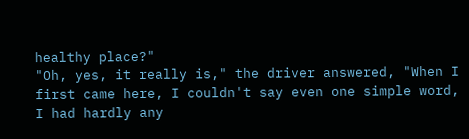healthy place?"
"Oh, yes, it really is," the driver answered, "When I first came here, I couldn't say even one simple word, I had hardly any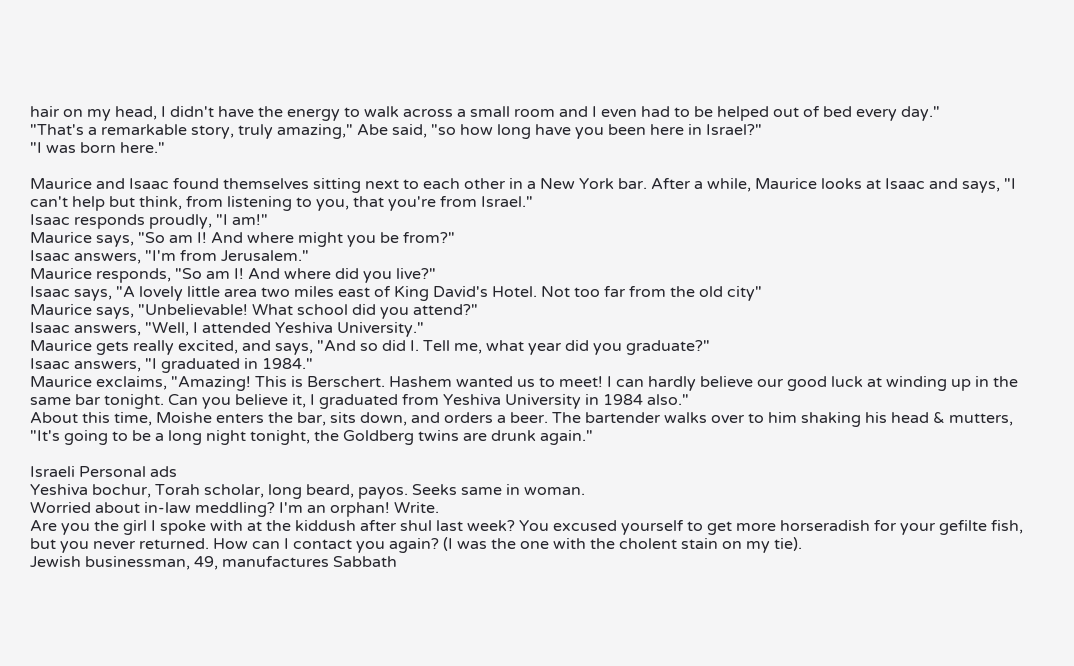hair on my head, I didn't have the energy to walk across a small room and I even had to be helped out of bed every day."
"That's a remarkable story, truly amazing," Abe said, "so how long have you been here in Israel?"
"I was born here."

Maurice and Isaac found themselves sitting next to each other in a New York bar. After a while, Maurice looks at Isaac and says, "I can't help but think, from listening to you, that you're from Israel."
Isaac responds proudly, "I am!"
Maurice says, "So am I! And where might you be from?"
Isaac answers, "I'm from Jerusalem."
Maurice responds, "So am I! And where did you live?"
Isaac says, "A lovely little area two miles east of King David's Hotel. Not too far from the old city"
Maurice says, "Unbelievable! What school did you attend?"
Isaac answers, "Well, I attended Yeshiva University."
Maurice gets really excited, and says, "And so did I. Tell me, what year did you graduate?"
Isaac answers, "I graduated in 1984."
Maurice exclaims, "Amazing! This is Berschert. Hashem wanted us to meet! I can hardly believe our good luck at winding up in the same bar tonight. Can you believe it, I graduated from Yeshiva University in 1984 also."
About this time, Moishe enters the bar, sits down, and orders a beer. The bartender walks over to him shaking his head & mutters, "It's going to be a long night tonight, the Goldberg twins are drunk again."

Israeli Personal ads
Yeshiva bochur, Torah scholar, long beard, payos. Seeks same in woman.
Worried about in-law meddling? I'm an orphan! Write.
Are you the girl I spoke with at the kiddush after shul last week? You excused yourself to get more horseradish for your gefilte fish, but you never returned. How can I contact you again? (I was the one with the cholent stain on my tie).
Jewish businessman, 49, manufactures Sabbath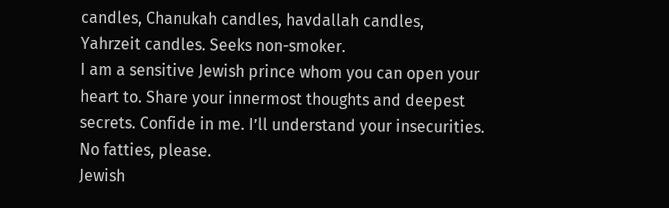candles, Chanukah candles, havdallah candles, Yahrzeit candles. Seeks non-smoker.
I am a sensitive Jewish prince whom you can open your heart to. Share your innermost thoughts and deepest secrets. Confide in me. I’ll understand your insecurities. No fatties, please.
Jewish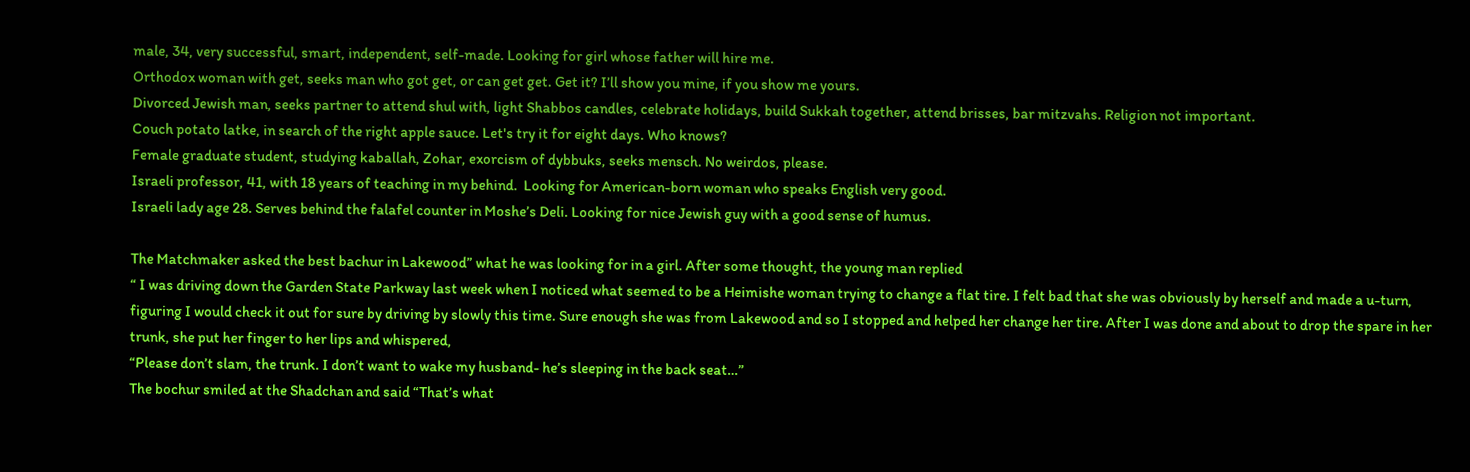male, 34, very successful, smart, independent, self-made. Looking for girl whose father will hire me.
Orthodox woman with get, seeks man who got get, or can get get. Get it? I’ll show you mine, if you show me yours.
Divorced Jewish man, seeks partner to attend shul with, light Shabbos candles, celebrate holidays, build Sukkah together, attend brisses, bar mitzvahs. Religion not important.
Couch potato latke, in search of the right apple sauce. Let's try it for eight days. Who knows?
Female graduate student, studying kaballah, Zohar, exorcism of dybbuks, seeks mensch. No weirdos, please.
Israeli professor, 41, with 18 years of teaching in my behind.  Looking for American-born woman who speaks English very good.
Israeli lady age 28. Serves behind the falafel counter in Moshe’s Deli. Looking for nice Jewish guy with a good sense of humus.

The Matchmaker asked the best bachur in Lakewood” what he was looking for in a girl. After some thought, the young man replied
“ I was driving down the Garden State Parkway last week when I noticed what seemed to be a Heimishe woman trying to change a flat tire. I felt bad that she was obviously by herself and made a u-turn, figuring I would check it out for sure by driving by slowly this time. Sure enough she was from Lakewood and so I stopped and helped her change her tire. After I was done and about to drop the spare in her trunk, she put her finger to her lips and whispered,
“Please don’t slam, the trunk. I don’t want to wake my husband- he’s sleeping in the back seat…”
The bochur smiled at the Shadchan and said “That’s what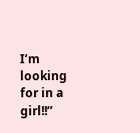I’m looking for in a girl!!”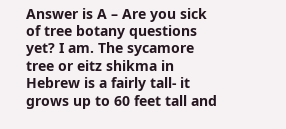Answer is A – Are you sick of tree botany questions yet? I am. The sycamore tree or eitz shikma in Hebrew is a fairly tall- it grows up to 60 feet tall and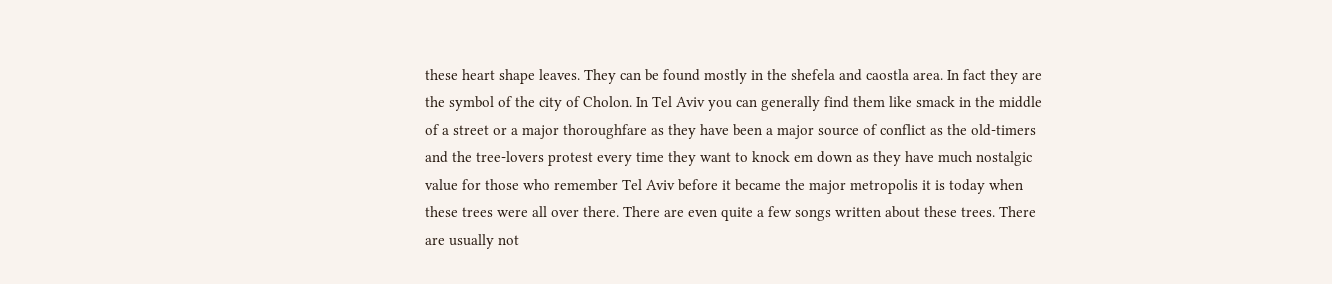these heart shape leaves. They can be found mostly in the shefela and caostla area. In fact they are the symbol of the city of Cholon. In Tel Aviv you can generally find them like smack in the middle of a street or a major thoroughfare as they have been a major source of conflict as the old-timers and the tree-lovers protest every time they want to knock em down as they have much nostalgic value for those who remember Tel Aviv before it became the major metropolis it is today when these trees were all over there. There are even quite a few songs written about these trees. There are usually not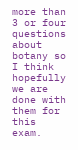more than 3 or four questions about botany so I think hopefully we are done with them for this exam.